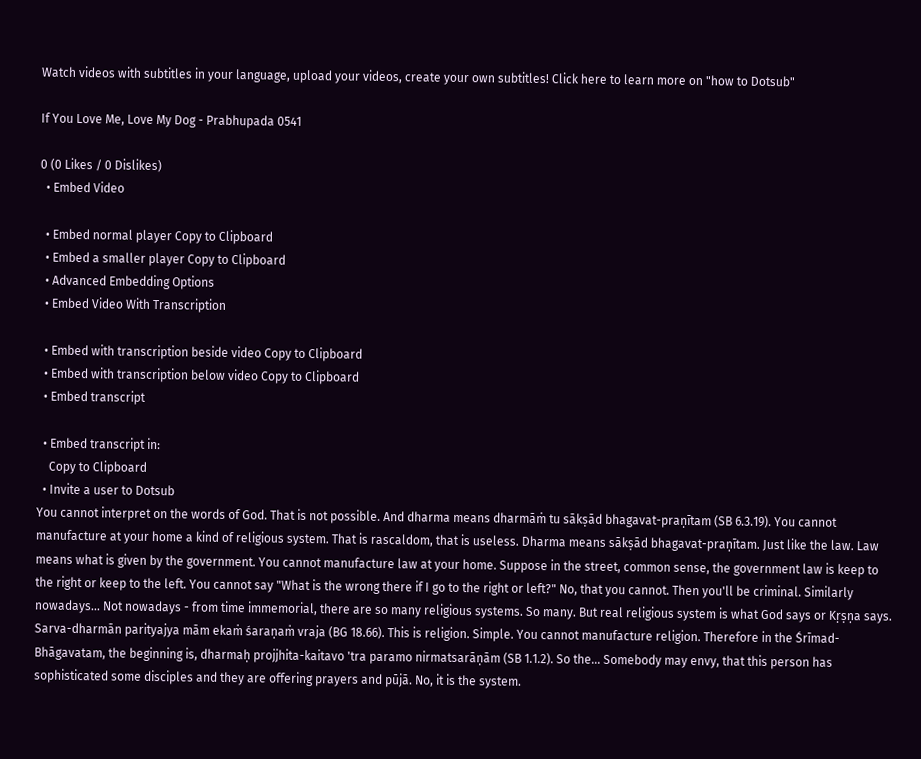Watch videos with subtitles in your language, upload your videos, create your own subtitles! Click here to learn more on "how to Dotsub"

If You Love Me, Love My Dog - Prabhupada 0541

0 (0 Likes / 0 Dislikes)
  • Embed Video

  • Embed normal player Copy to Clipboard
  • Embed a smaller player Copy to Clipboard
  • Advanced Embedding Options
  • Embed Video With Transcription

  • Embed with transcription beside video Copy to Clipboard
  • Embed with transcription below video Copy to Clipboard
  • Embed transcript

  • Embed transcript in:
    Copy to Clipboard
  • Invite a user to Dotsub
You cannot interpret on the words of God. That is not possible. And dharma means dharmāṁ tu sākṣād bhagavat-praṇītam (SB 6.3.19). You cannot manufacture at your home a kind of religious system. That is rascaldom, that is useless. Dharma means sākṣād bhagavat-praṇītam. Just like the law. Law means what is given by the government. You cannot manufacture law at your home. Suppose in the street, common sense, the government law is keep to the right or keep to the left. You cannot say "What is the wrong there if I go to the right or left?" No, that you cannot. Then you'll be criminal. Similarly nowadays... Not nowadays - from time immemorial, there are so many religious systems. So many. But real religious system is what God says or Kṛṣṇa says. Sarva-dharmān parityajya mām ekaṁ śaraṇaṁ vraja (BG 18.66). This is religion. Simple. You cannot manufacture religion. Therefore in the Śrīmad-Bhāgavatam, the beginning is, dharmaḥ projjhita-kaitavo 'tra paramo nirmatsarāṇām (SB 1.1.2). So the... Somebody may envy, that this person has sophisticated some disciples and they are offering prayers and pūjā. No, it is the system.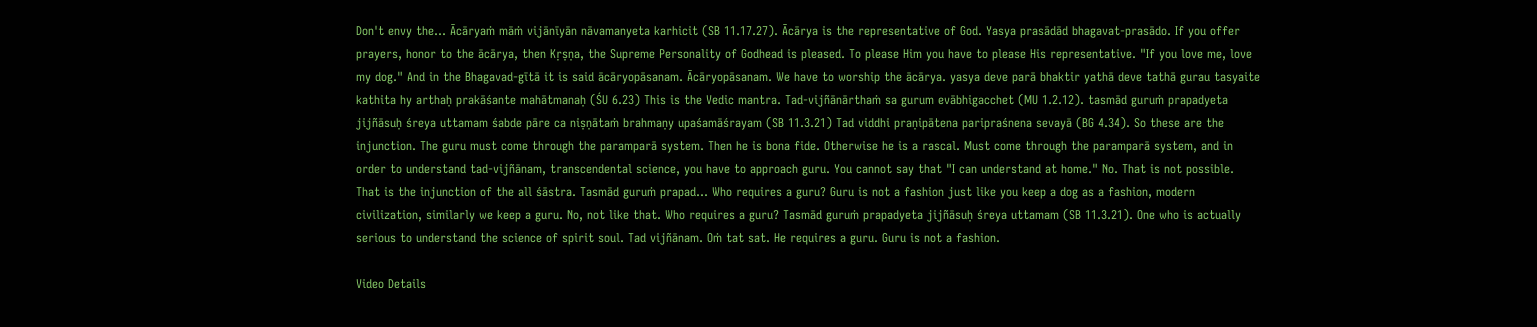Don't envy the... Ācāryaṁ māṁ vijānīyān nāvamanyeta karhicit (SB 11.17.27). Ācārya is the representative of God. Yasya prasādād bhagavat-prasādo. If you offer prayers, honor to the ācārya, then Kṛṣṇa, the Supreme Personality of Godhead is pleased. To please Him you have to please His representative. "If you love me, love my dog." And in the Bhagavad-gītā it is said ācāryopāsanam. Ācāryopāsanam. We have to worship the ācārya. yasya deve parā bhaktir yathā deve tathā gurau tasyaite kathita hy arthaḥ prakāśante mahātmanaḥ (ŚU 6.23) This is the Vedic mantra. Tad-vijñānārthaṁ sa gurum evābhigacchet (MU 1.2.12). tasmād guruṁ prapadyeta jijñāsuḥ śreya uttamam śabde pāre ca niṣṇātaṁ brahmaṇy upaśamāśrayam (SB 11.3.21) Tad viddhi praṇipātena paripraśnena sevayā (BG 4.34). So these are the injunction. The guru must come through the paramparā system. Then he is bona fide. Otherwise he is a rascal. Must come through the paramparā system, and in order to understand tad-vijñānam, transcendental science, you have to approach guru. You cannot say that "I can understand at home." No. That is not possible. That is the injunction of the all śāstra. Tasmād guruṁ prapad... Who requires a guru? Guru is not a fashion just like you keep a dog as a fashion, modern civilization, similarly we keep a guru. No, not like that. Who requires a guru? Tasmād guruṁ prapadyeta jijñāsuḥ śreya uttamam (SB 11.3.21). One who is actually serious to understand the science of spirit soul. Tad vijñānam. Oṁ tat sat. He requires a guru. Guru is not a fashion.

Video Details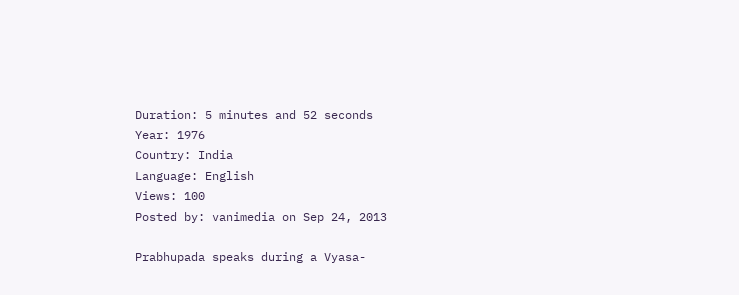Duration: 5 minutes and 52 seconds
Year: 1976
Country: India
Language: English
Views: 100
Posted by: vanimedia on Sep 24, 2013

Prabhupada speaks during a Vyasa-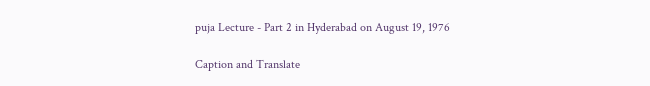puja Lecture - Part 2 in Hyderabad on August 19, 1976

Caption and Translate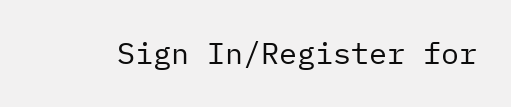Sign In/Register for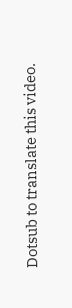Dotsub to translate this video.